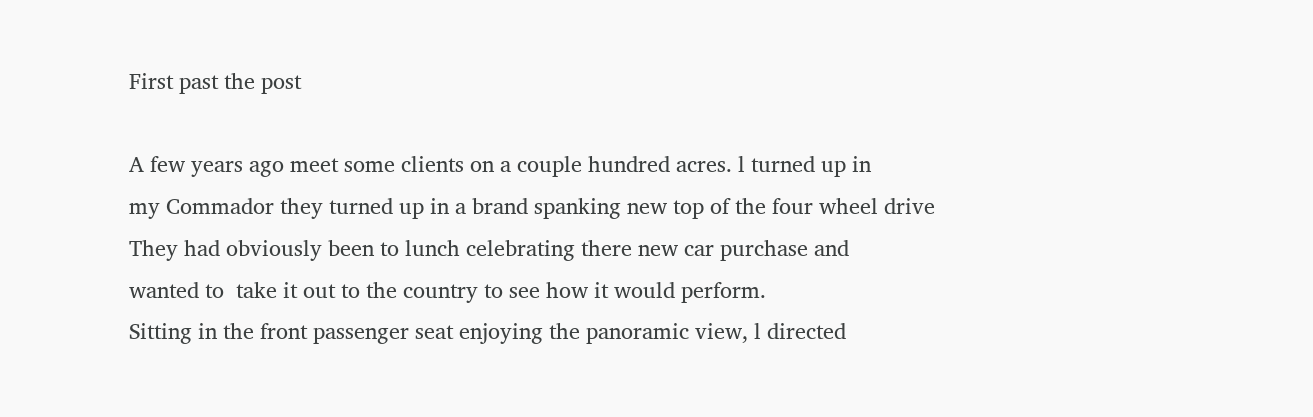First past the post

A few years ago meet some clients on a couple hundred acres. l turned up in
my Commador they turned up in a brand spanking new top of the four wheel drive
They had obviously been to lunch celebrating there new car purchase and
wanted to  take it out to the country to see how it would perform.
Sitting in the front passenger seat enjoying the panoramic view, l directed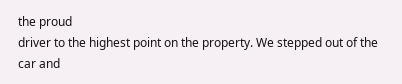the proud
driver to the highest point on the property. We stepped out of the car and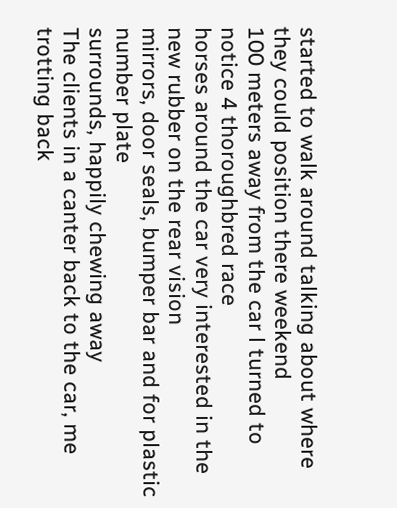started to walk around talking about where they could position there weekend
100 meters away from the car l turned to notice 4 thoroughbred race
horses around the car very interested in the new rubber on the rear vision
mirrors, door seals, bumper bar and for plastic number plate
surrounds, happily chewing away
The clients in a canter back to the car, me trotting back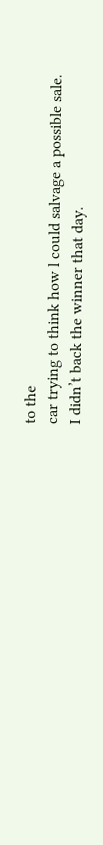to the
car trying to think how l could salvage a possible sale.
I didn’t back the winner that day.